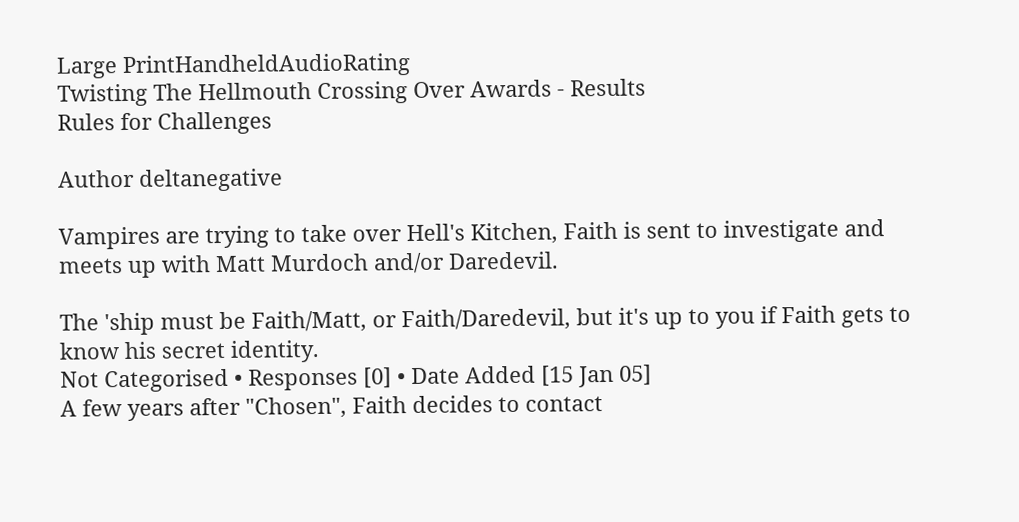Large PrintHandheldAudioRating
Twisting The Hellmouth Crossing Over Awards - Results
Rules for Challenges

Author deltanegative

Vampires are trying to take over Hell's Kitchen, Faith is sent to investigate and meets up with Matt Murdoch and/or Daredevil.

The 'ship must be Faith/Matt, or Faith/Daredevil, but it's up to you if Faith gets to know his secret identity.
Not Categorised • Responses [0] • Date Added [15 Jan 05]
A few years after "Chosen", Faith decides to contact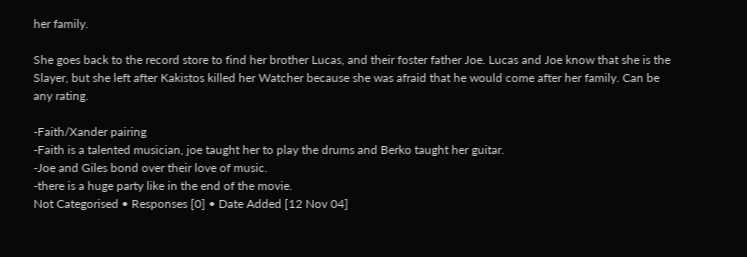her family.

She goes back to the record store to find her brother Lucas, and their foster father Joe. Lucas and Joe know that she is the Slayer, but she left after Kakistos killed her Watcher because she was afraid that he would come after her family. Can be any rating.

-Faith/Xander pairing
-Faith is a talented musician, joe taught her to play the drums and Berko taught her guitar.
-Joe and Giles bond over their love of music.
-there is a huge party like in the end of the movie.
Not Categorised • Responses [0] • Date Added [12 Nov 04]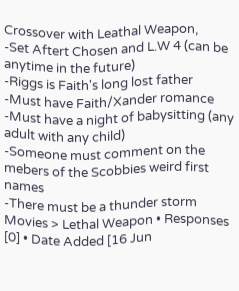Crossover with Leathal Weapon,
-Set Aftert Chosen and L.W 4 (can be anytime in the future)
-Riggs is Faith's long lost father
-Must have Faith/Xander romance
-Must have a night of babysitting (any adult with any child)
-Someone must comment on the mebers of the Scobbies weird first names
-There must be a thunder storm
Movies > Lethal Weapon • Responses [0] • Date Added [16 Jun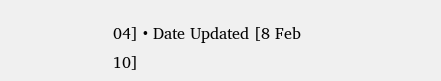04] • Date Updated [8 Feb 10]